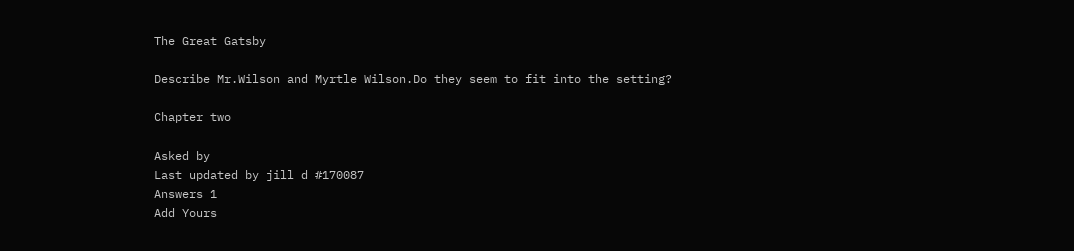The Great Gatsby

Describe Mr.Wilson and Myrtle Wilson.Do they seem to fit into the setting?

Chapter two

Asked by
Last updated by jill d #170087
Answers 1
Add Yours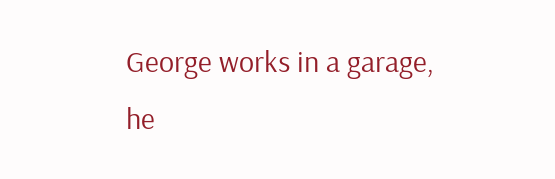George works in a garage, he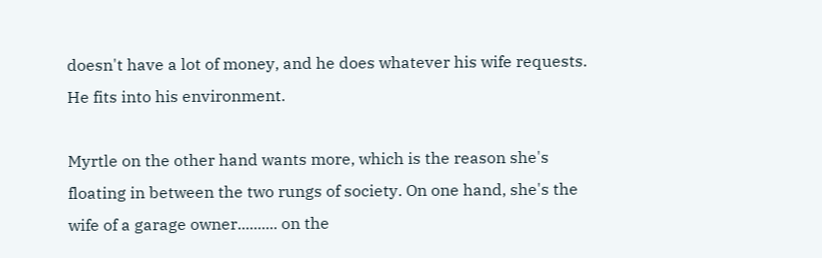doesn't have a lot of money, and he does whatever his wife requests. He fits into his environment.

Myrtle on the other hand wants more, which is the reason she's floating in between the two rungs of society. On one hand, she's the wife of a garage owner.......... on the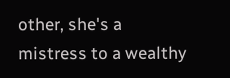other, she's a mistress to a wealthy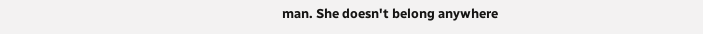man. She doesn't belong anywhere